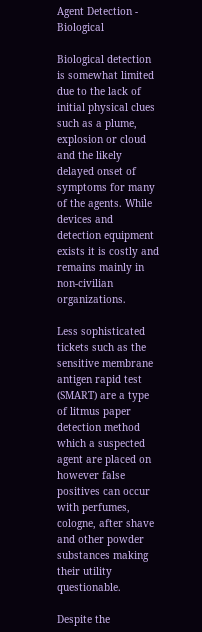Agent Detection - Biological

Biological detection is somewhat limited due to the lack of initial physical clues such as a plume, explosion or cloud and the likely delayed onset of symptoms for many of the agents. While devices and detection equipment exists it is costly and remains mainly in non-civilian organizations.

Less sophisticated tickets such as the sensitive membrane antigen rapid test (SMART) are a type of litmus paper detection method which a suspected agent are placed on however false positives can occur with perfumes, cologne, after shave and other powder substances making their utility questionable.

Despite the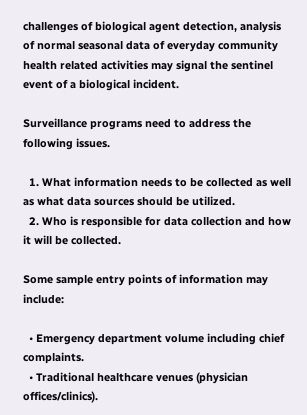challenges of biological agent detection, analysis of normal seasonal data of everyday community health related activities may signal the sentinel event of a biological incident.

Surveillance programs need to address the following issues.

  1. What information needs to be collected as well as what data sources should be utilized.
  2. Who is responsible for data collection and how it will be collected.

Some sample entry points of information may include:

  • Emergency department volume including chief complaints.
  • Traditional healthcare venues (physician offices/clinics).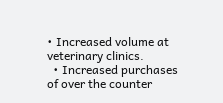• Increased volume at veterinary clinics.
  • Increased purchases of over the counter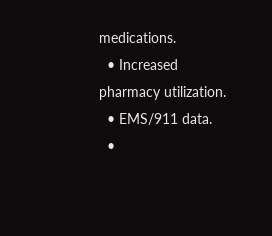medications.
  • Increased pharmacy utilization.
  • EMS/911 data.
  •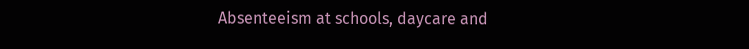Absenteeism at schools, daycare and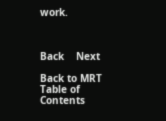work.



Back    Next

Back to MRT Table of Contents